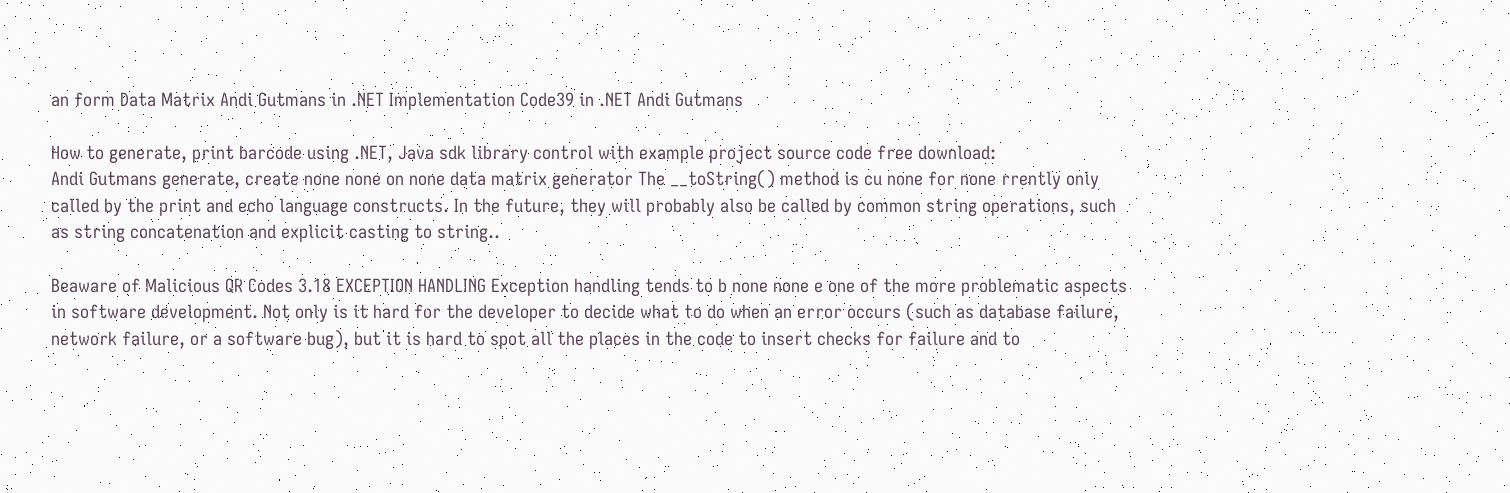an form Data Matrix Andi Gutmans in .NET Implementation Code39 in .NET Andi Gutmans

How to generate, print barcode using .NET, Java sdk library control with example project source code free download:
Andi Gutmans generate, create none none on none data matrix generator The __toString() method is cu none for none rrently only called by the print and echo language constructs. In the future, they will probably also be called by common string operations, such as string concatenation and explicit casting to string..

Beaware of Malicious QR Codes 3.18 EXCEPTION HANDLING Exception handling tends to b none none e one of the more problematic aspects in software development. Not only is it hard for the developer to decide what to do when an error occurs (such as database failure, network failure, or a software bug), but it is hard to spot all the places in the code to insert checks for failure and to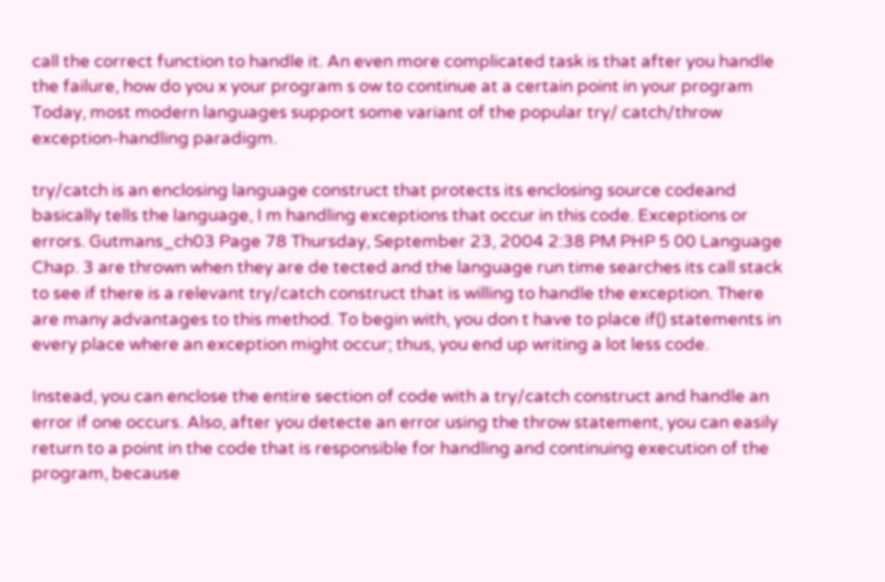call the correct function to handle it. An even more complicated task is that after you handle the failure, how do you x your program s ow to continue at a certain point in your program Today, most modern languages support some variant of the popular try/ catch/throw exception-handling paradigm.

try/catch is an enclosing language construct that protects its enclosing source codeand basically tells the language, I m handling exceptions that occur in this code. Exceptions or errors. Gutmans_ch03 Page 78 Thursday, September 23, 2004 2:38 PM PHP 5 00 Language Chap. 3 are thrown when they are de tected and the language run time searches its call stack to see if there is a relevant try/catch construct that is willing to handle the exception. There are many advantages to this method. To begin with, you don t have to place if() statements in every place where an exception might occur; thus, you end up writing a lot less code.

Instead, you can enclose the entire section of code with a try/catch construct and handle an error if one occurs. Also, after you detecte an error using the throw statement, you can easily return to a point in the code that is responsible for handling and continuing execution of the program, because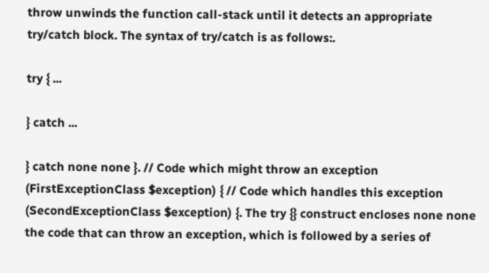throw unwinds the function call-stack until it detects an appropriate try/catch block. The syntax of try/catch is as follows:.

try { ...

} catch ...

} catch none none }. // Code which might throw an exception (FirstExceptionClass $exception) { // Code which handles this exception (SecondExceptionClass $exception) {. The try {} construct encloses none none the code that can throw an exception, which is followed by a series of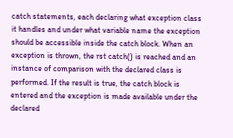catch statements, each declaring what exception class it handles and under what variable name the exception should be accessible inside the catch block. When an exception is thrown, the rst catch() is reached and an instance of comparison with the declared class is performed. If the result is true, the catch block is entered and the exception is made available under the declared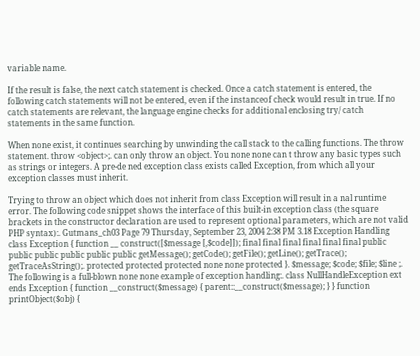variable name.

If the result is false, the next catch statement is checked. Once a catch statement is entered, the following catch statements will not be entered, even if the instanceof check would result in true. If no catch statements are relevant, the language engine checks for additional enclosing try/ catch statements in the same function.

When none exist, it continues searching by unwinding the call stack to the calling functions. The throw statement. throw <object>;. can only throw an object. You none none can t throw any basic types such as strings or integers. A pre-de ned exception class exists called Exception, from which all your exception classes must inherit.

Trying to throw an object which does not inherit from class Exception will result in a nal runtime error. The following code snippet shows the interface of this built-in exception class (the square brackets in the constructor declaration are used to represent optional parameters, which are not valid PHP syntax):. Gutmans_ch03 Page 79 Thursday, September 23, 2004 2:38 PM 3.18 Exception Handling class Exception { function __ construct([$message [,$code]]); final final final final final final public public public public public public getMessage(); getCode(); getFile(); getLine(); getTrace(); getTraceAsString();. protected protected protected none none protected }. $message; $code; $file; $line ;. The following is a full-blown none none example of exception handling:. class NullHandleException ext ends Exception { function __construct($message) { parent::__construct($message); } } function printObject($obj) {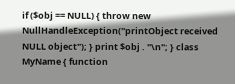if ($obj == NULL) { throw new NullHandleException("printObject received NULL object"); } print $obj . "\n"; } class MyName { function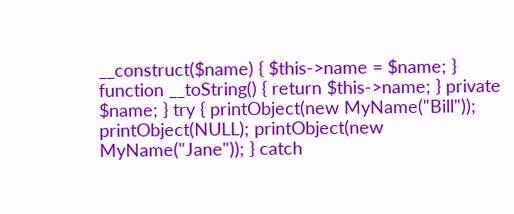__construct($name) { $this->name = $name; } function __toString() { return $this->name; } private $name; } try { printObject(new MyName("Bill")); printObject(NULL); printObject(new MyName("Jane")); } catch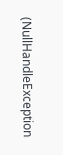(NullHandleException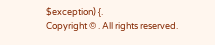$exception) {.
Copyright © . All rights reserved.